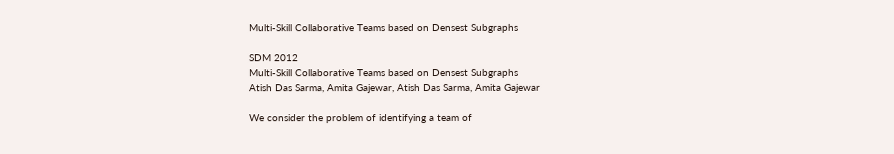Multi-Skill Collaborative Teams based on Densest Subgraphs

SDM 2012
Multi-Skill Collaborative Teams based on Densest Subgraphs
Atish Das Sarma, Amita Gajewar, Atish Das Sarma, Amita Gajewar

We consider the problem of identifying a team of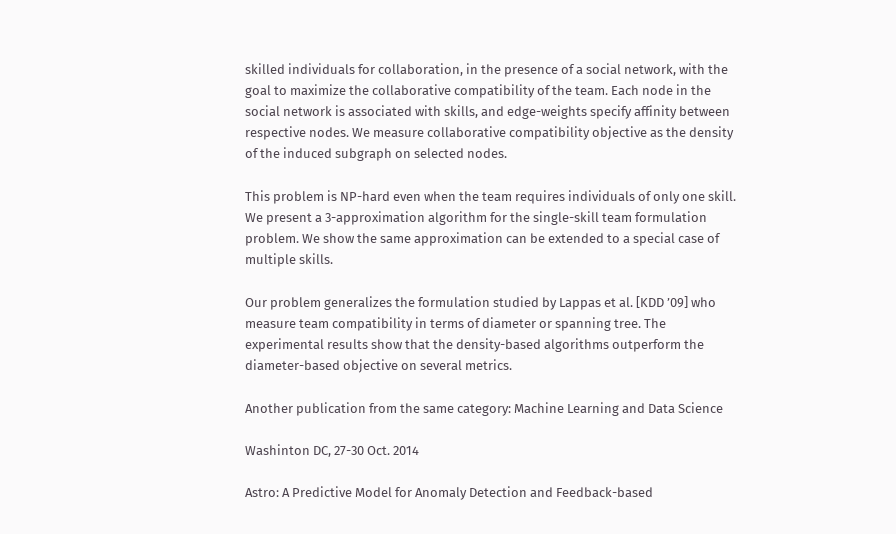skilled individuals for collaboration, in the presence of a social network, with the goal to maximize the collaborative compatibility of the team. Each node in the social network is associated with skills, and edge-weights specify affinity between respective nodes. We measure collaborative compatibility objective as the density of the induced subgraph on selected nodes.

This problem is NP-hard even when the team requires individuals of only one skill. We present a 3-approximation algorithm for the single-skill team formulation problem. We show the same approximation can be extended to a special case of multiple skills.

Our problem generalizes the formulation studied by Lappas et al. [KDD ’09] who measure team compatibility in terms of diameter or spanning tree. The experimental results show that the density-based algorithms outperform the diameter-based objective on several metrics.

Another publication from the same category: Machine Learning and Data Science

Washinton DC, 27-30 Oct. 2014

Astro: A Predictive Model for Anomaly Detection and Feedback-based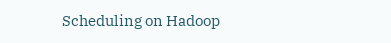Scheduling on Hadoop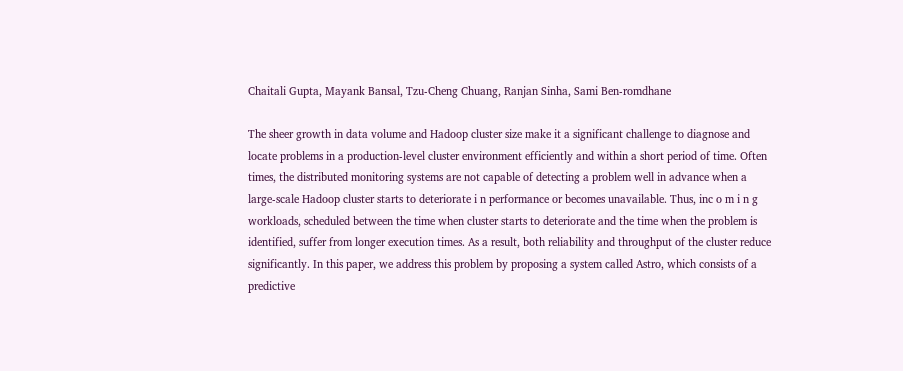Chaitali Gupta, Mayank Bansal, Tzu-Cheng Chuang, Ranjan Sinha, Sami Ben-romdhane

The sheer growth in data volume and Hadoop cluster size make it a significant challenge to diagnose and locate problems in a production-level cluster environment efficiently and within a short period of time. Often times, the distributed monitoring systems are not capable of detecting a problem well in advance when a large-scale Hadoop cluster starts to deteriorate i n performance or becomes unavailable. Thus, inc o m i n g workloads, scheduled between the time when cluster starts to deteriorate and the time when the problem is identified, suffer from longer execution times. As a result, both reliability and throughput of the cluster reduce significantly. In this paper, we address this problem by proposing a system called Astro, which consists of a predictive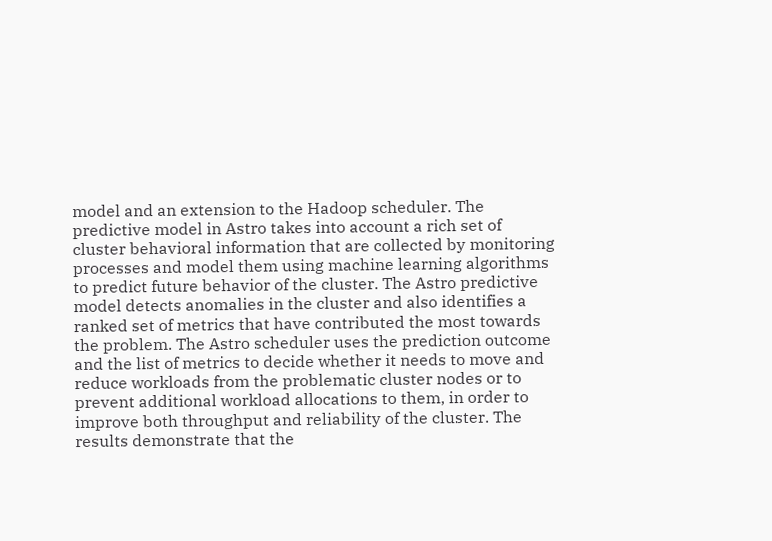model and an extension to the Hadoop scheduler. The predictive model in Astro takes into account a rich set of cluster behavioral information that are collected by monitoring processes and model them using machine learning algorithms to predict future behavior of the cluster. The Astro predictive model detects anomalies in the cluster and also identifies a ranked set of metrics that have contributed the most towards the problem. The Astro scheduler uses the prediction outcome and the list of metrics to decide whether it needs to move and reduce workloads from the problematic cluster nodes or to prevent additional workload allocations to them, in order to improve both throughput and reliability of the cluster. The results demonstrate that the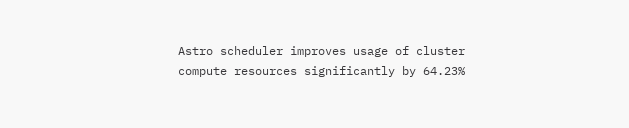Astro scheduler improves usage of cluster compute resources significantly by 64.23%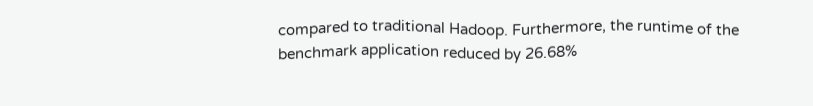compared to traditional Hadoop. Furthermore, the runtime of the benchmark application reduced by 26.68%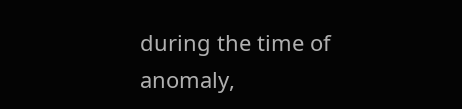during the time of anomaly,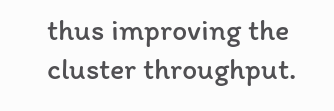thus improving the cluster throughput.